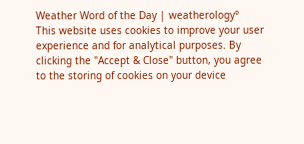Weather Word of the Day | weatherology°
This website uses cookies to improve your user experience and for analytical purposes. By clicking the "Accept & Close" button, you agree to the storing of cookies on your device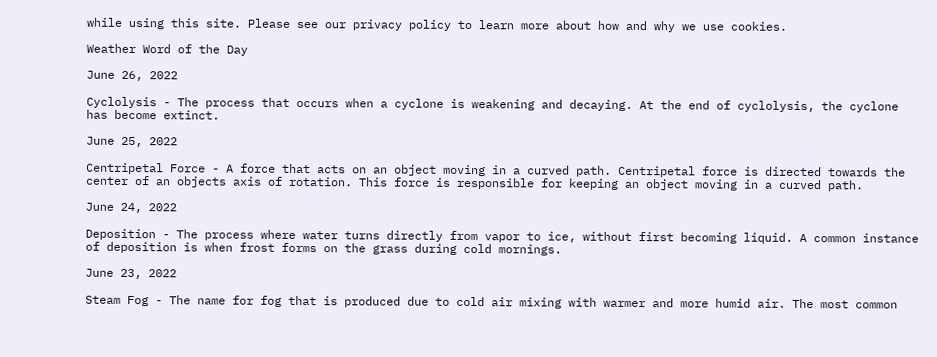while using this site. Please see our privacy policy to learn more about how and why we use cookies.

Weather Word of the Day

June 26, 2022

Cyclolysis - The process that occurs when a cyclone is weakening and decaying. At the end of cyclolysis, the cyclone has become extinct.

June 25, 2022

Centripetal Force - A force that acts on an object moving in a curved path. Centripetal force is directed towards the center of an objects axis of rotation. This force is responsible for keeping an object moving in a curved path.

June 24, 2022

Deposition - The process where water turns directly from vapor to ice, without first becoming liquid. A common instance of deposition is when frost forms on the grass during cold mornings.

June 23, 2022

Steam Fog - The name for fog that is produced due to cold air mixing with warmer and more humid air. The most common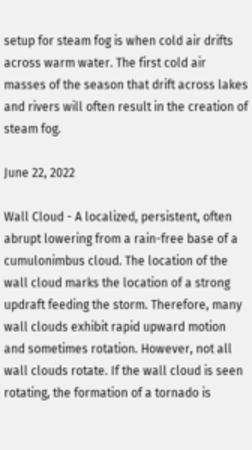setup for steam fog is when cold air drifts across warm water. The first cold air masses of the season that drift across lakes and rivers will often result in the creation of steam fog.

June 22, 2022

Wall Cloud - A localized, persistent, often abrupt lowering from a rain-free base of a cumulonimbus cloud. The location of the wall cloud marks the location of a strong updraft feeding the storm. Therefore, many wall clouds exhibit rapid upward motion and sometimes rotation. However, not all wall clouds rotate. If the wall cloud is seen rotating, the formation of a tornado is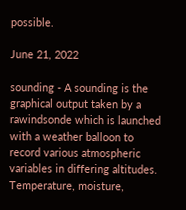possible.

June 21, 2022

sounding - A sounding is the graphical output taken by a rawindsonde which is launched with a weather balloon to record various atmospheric variables in differing altitudes. Temperature, moisture,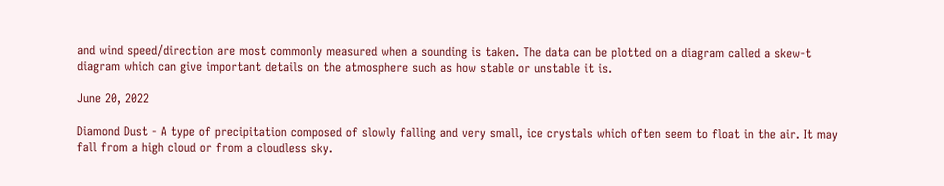and wind speed/direction are most commonly measured when a sounding is taken. The data can be plotted on a diagram called a skew-t diagram which can give important details on the atmosphere such as how stable or unstable it is.

June 20, 2022

Diamond Dust - A type of precipitation composed of slowly falling and very small, ice crystals which often seem to float in the air. It may fall from a high cloud or from a cloudless sky.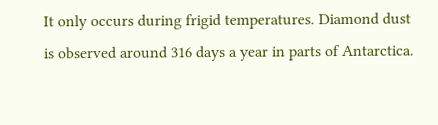It only occurs during frigid temperatures. Diamond dust is observed around 316 days a year in parts of Antarctica.